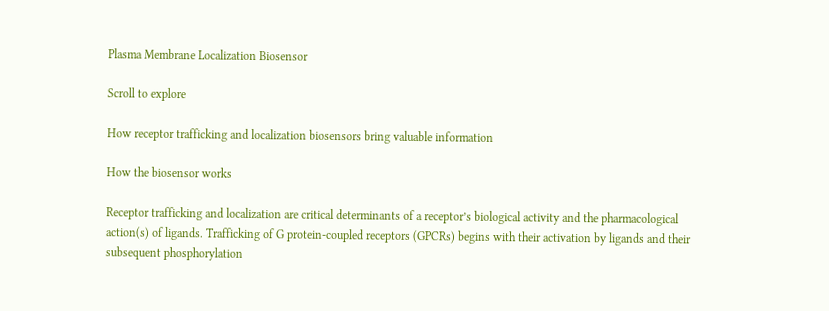Plasma Membrane Localization Biosensor

Scroll to explore

How receptor trafficking and localization biosensors bring valuable information

How the biosensor works

Receptor trafficking and localization are critical determinants of a receptor’s biological activity and the pharmacological action(s) of ligands. Trafficking of G protein-coupled receptors (GPCRs) begins with their activation by ligands and their subsequent phosphorylation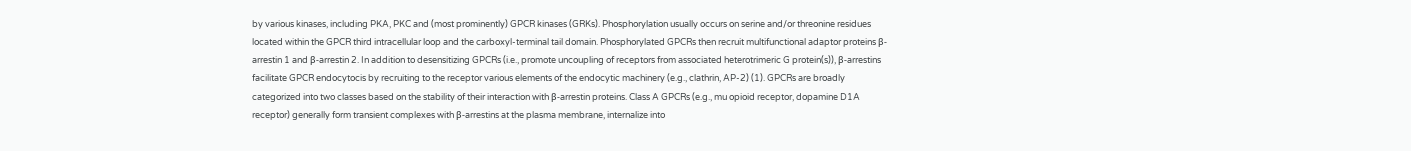by various kinases, including PKA, PKC and (most prominently) GPCR kinases (GRKs). Phosphorylation usually occurs on serine and/or threonine residues located within the GPCR third intracellular loop and the carboxyl-terminal tail domain. Phosphorylated GPCRs then recruit multifunctional adaptor proteins β-arrestin 1 and β-arrestin 2. In addition to desensitizing GPCRs (i.e., promote uncoupling of receptors from associated heterotrimeric G protein(s)), β-arrestins facilitate GPCR endocytocis by recruiting to the receptor various elements of the endocytic machinery (e.g., clathrin, AP-2) (1). GPCRs are broadly categorized into two classes based on the stability of their interaction with β-arrestin proteins. Class A GPCRs (e.g., mu opioid receptor, dopamine D1A receptor) generally form transient complexes with β-arrestins at the plasma membrane, internalize into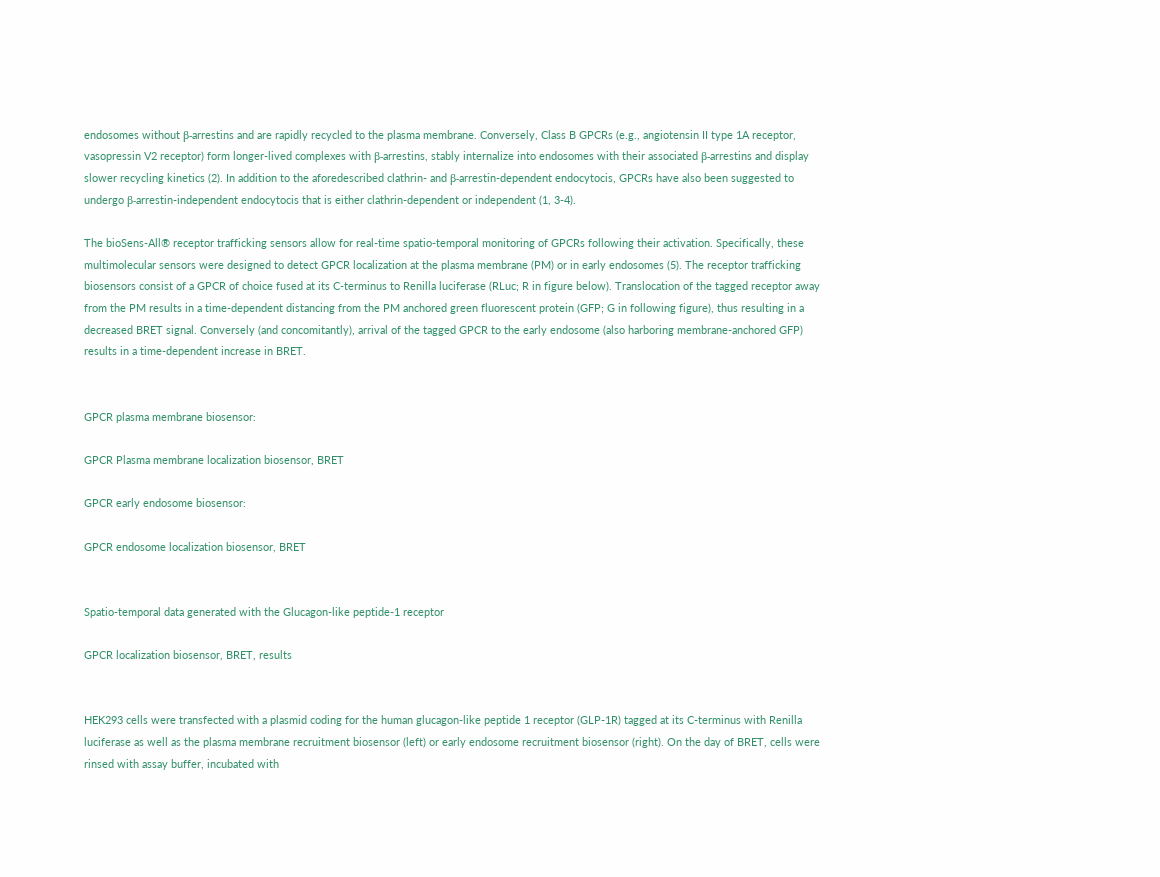endosomes without β-arrestins and are rapidly recycled to the plasma membrane. Conversely, Class B GPCRs (e.g., angiotensin II type 1A receptor, vasopressin V2 receptor) form longer-lived complexes with β-arrestins, stably internalize into endosomes with their associated β-arrestins and display slower recycling kinetics (2). In addition to the aforedescribed clathrin- and β-arrestin-dependent endocytocis, GPCRs have also been suggested to undergo β-arrestin-independent endocytocis that is either clathrin-dependent or independent (1, 3-4).

The bioSens-All® receptor trafficking sensors allow for real-time spatio-temporal monitoring of GPCRs following their activation. Specifically, these multimolecular sensors were designed to detect GPCR localization at the plasma membrane (PM) or in early endosomes (5). The receptor trafficking biosensors consist of a GPCR of choice fused at its C-terminus to Renilla luciferase (RLuc; R in figure below). Translocation of the tagged receptor away from the PM results in a time-dependent distancing from the PM anchored green fluorescent protein (GFP; G in following figure), thus resulting in a decreased BRET signal. Conversely (and concomitantly), arrival of the tagged GPCR to the early endosome (also harboring membrane-anchored GFP) results in a time-dependent increase in BRET.


GPCR plasma membrane biosensor:

GPCR Plasma membrane localization biosensor, BRET

GPCR early endosome biosensor:

GPCR endosome localization biosensor, BRET


Spatio-temporal data generated with the Glucagon-like peptide-1 receptor

GPCR localization biosensor, BRET, results


HEK293 cells were transfected with a plasmid coding for the human glucagon-like peptide 1 receptor (GLP-1R) tagged at its C-terminus with Renilla luciferase as well as the plasma membrane recruitment biosensor (left) or early endosome recruitment biosensor (right). On the day of BRET, cells were rinsed with assay buffer, incubated with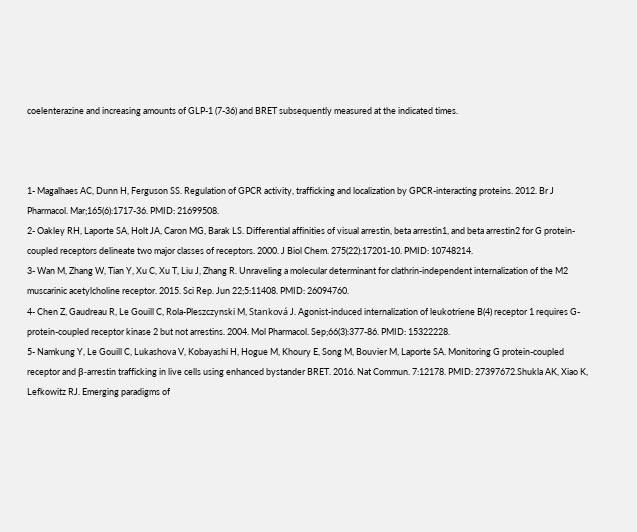coelenterazine and increasing amounts of GLP-1 (7-36) and BRET subsequently measured at the indicated times.



1- Magalhaes AC, Dunn H, Ferguson SS. Regulation of GPCR activity, trafficking and localization by GPCR-interacting proteins. 2012. Br J Pharmacol. Mar;165(6):1717-36. PMID: 21699508.
2- Oakley RH, Laporte SA, Holt JA, Caron MG, Barak LS. Differential affinities of visual arrestin, beta arrestin1, and beta arrestin2 for G protein-coupled receptors delineate two major classes of receptors. 2000. J Biol Chem. 275(22):17201-10. PMID: 10748214.
3- Wan M, Zhang W, Tian Y, Xu C, Xu T, Liu J, Zhang R. Unraveling a molecular determinant for clathrin-independent internalization of the M2 muscarinic acetylcholine receptor. 2015. Sci Rep. Jun 22;5:11408. PMID: 26094760.
4- Chen Z, Gaudreau R, Le Gouill C, Rola-Pleszczynski M, Stanková J. Agonist-induced internalization of leukotriene B(4) receptor 1 requires G-protein-coupled receptor kinase 2 but not arrestins. 2004. Mol Pharmacol. Sep;66(3):377-86. PMID: 15322228.
5- Namkung Y, Le Gouill C, Lukashova V, Kobayashi H, Hogue M, Khoury E, Song M, Bouvier M, Laporte SA. Monitoring G protein-coupled receptor and β-arrestin trafficking in live cells using enhanced bystander BRET. 2016. Nat Commun. 7:12178. PMID: 27397672.Shukla AK, Xiao K, Lefkowitz RJ. Emerging paradigms of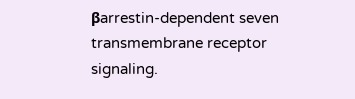βarrestin-dependent seven transmembrane receptor signaling.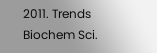2011. Trends Biochem Sci.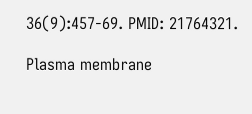36(9):457-69. PMID: 21764321.

Plasma membrane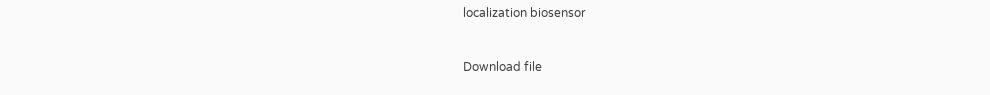localization biosensor


Download file